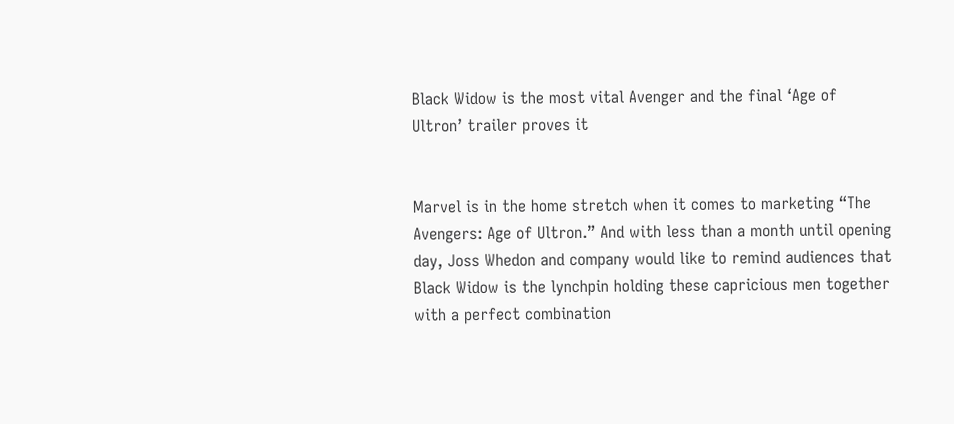Black Widow is the most vital Avenger and the final ‘Age of Ultron’ trailer proves it


Marvel is in the home stretch when it comes to marketing “The Avengers: Age of Ultron.” And with less than a month until opening day, Joss Whedon and company would like to remind audiences that Black Widow is the lynchpin holding these capricious men together with a perfect combination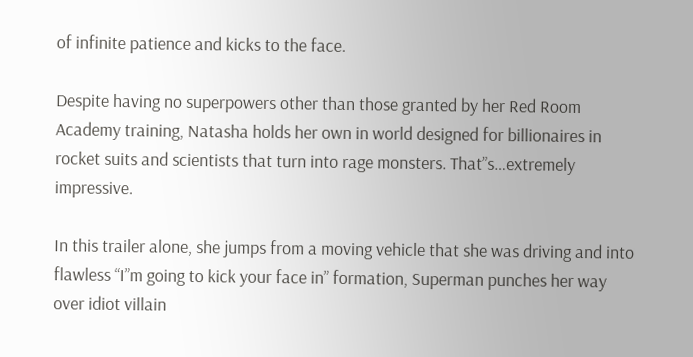of infinite patience and kicks to the face.

Despite having no superpowers other than those granted by her Red Room Academy training, Natasha holds her own in world designed for billionaires in rocket suits and scientists that turn into rage monsters. That”s…extremely impressive.

In this trailer alone, she jumps from a moving vehicle that she was driving and into flawless “I”m going to kick your face in” formation, Superman punches her way over idiot villain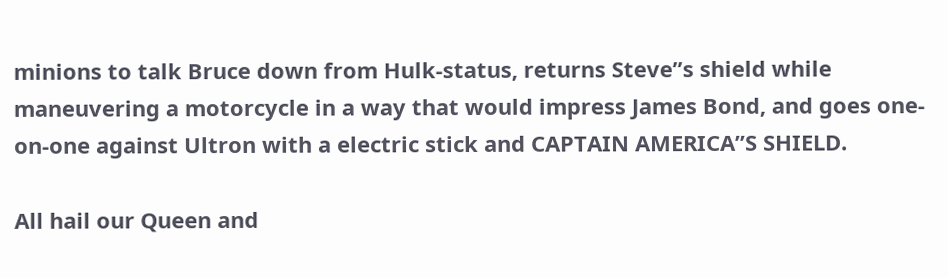minions to talk Bruce down from Hulk-status, returns Steve”s shield while maneuvering a motorcycle in a way that would impress James Bond, and goes one-on-one against Ultron with a electric stick and CAPTAIN AMERICA”S SHIELD.

All hail our Queen and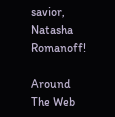savior, Natasha Romanoff!

Around The Web